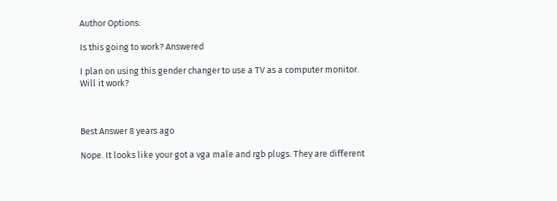Author Options:

Is this going to work? Answered

I plan on using this gender changer to use a TV as a computer monitor.
Will it work?



Best Answer 8 years ago

Nope. It looks like your got a vga male and rgb plugs. They are different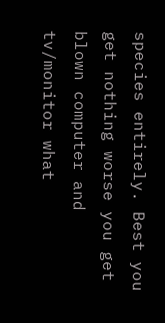species entirely. Best you get nothing worse you get blown computer and tv/monitor what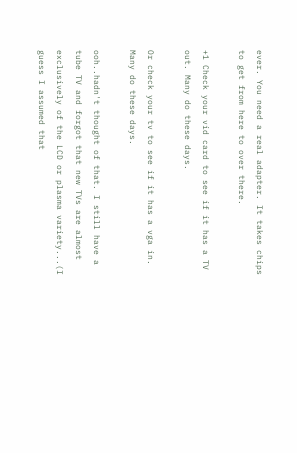ever. You need a real adapter. It takes chips to get from here to over there.

+1 Check your vid card to see if it has a TV out. Many do these days.

Or check your tv to see if it has a vga in. Many do these days.

ooh..hadn't thought of that. I still have a tube TV and forgot that new TVs are almost exclusively of the LCD or plasma variety...(I guess I assumed that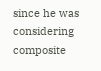since he was considering composite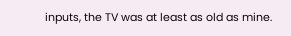inputs, the TV was at least as old as mine.